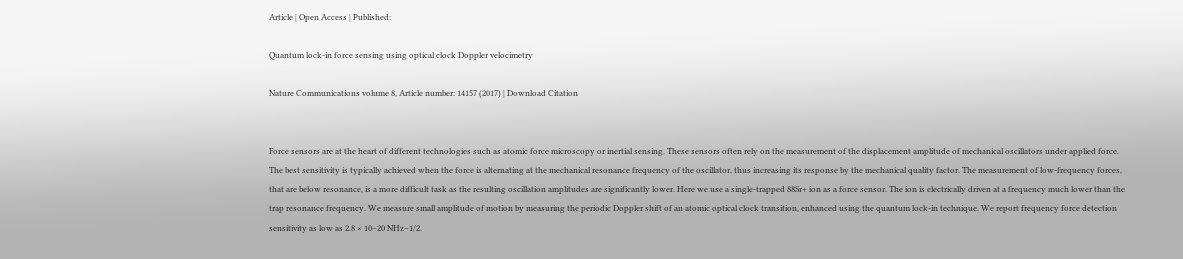Article | Open Access | Published:

Quantum lock-in force sensing using optical clock Doppler velocimetry

Nature Communications volume 8, Article number: 14157 (2017) | Download Citation


Force sensors are at the heart of different technologies such as atomic force microscopy or inertial sensing. These sensors often rely on the measurement of the displacement amplitude of mechanical oscillators under applied force. The best sensitivity is typically achieved when the force is alternating at the mechanical resonance frequency of the oscillator, thus increasing its response by the mechanical quality factor. The measurement of low-frequency forces, that are below resonance, is a more difficult task as the resulting oscillation amplitudes are significantly lower. Here we use a single-trapped 88Sr+ ion as a force sensor. The ion is electrically driven at a frequency much lower than the trap resonance frequency. We measure small amplitude of motion by measuring the periodic Doppler shift of an atomic optical clock transition, enhanced using the quantum lock-in technique. We report frequency force detection sensitivity as low as 2.8 × 10−20 NHz−1/2.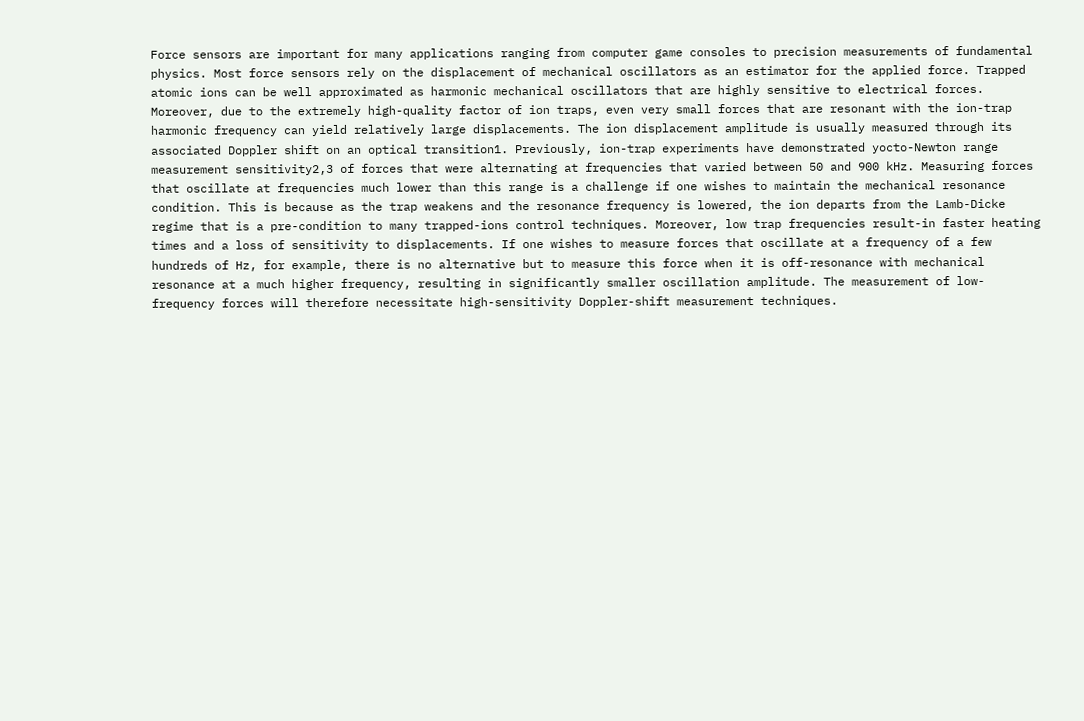Force sensors are important for many applications ranging from computer game consoles to precision measurements of fundamental physics. Most force sensors rely on the displacement of mechanical oscillators as an estimator for the applied force. Trapped atomic ions can be well approximated as harmonic mechanical oscillators that are highly sensitive to electrical forces. Moreover, due to the extremely high-quality factor of ion traps, even very small forces that are resonant with the ion-trap harmonic frequency can yield relatively large displacements. The ion displacement amplitude is usually measured through its associated Doppler shift on an optical transition1. Previously, ion-trap experiments have demonstrated yocto-Newton range measurement sensitivity2,3 of forces that were alternating at frequencies that varied between 50 and 900 kHz. Measuring forces that oscillate at frequencies much lower than this range is a challenge if one wishes to maintain the mechanical resonance condition. This is because as the trap weakens and the resonance frequency is lowered, the ion departs from the Lamb-Dicke regime that is a pre-condition to many trapped-ions control techniques. Moreover, low trap frequencies result-in faster heating times and a loss of sensitivity to displacements. If one wishes to measure forces that oscillate at a frequency of a few hundreds of Hz, for example, there is no alternative but to measure this force when it is off-resonance with mechanical resonance at a much higher frequency, resulting in significantly smaller oscillation amplitude. The measurement of low-frequency forces will therefore necessitate high-sensitivity Doppler-shift measurement techniques.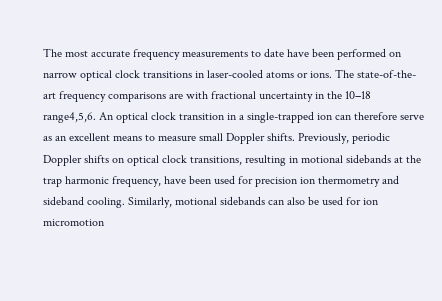The most accurate frequency measurements to date have been performed on narrow optical clock transitions in laser-cooled atoms or ions. The state-of-the-art frequency comparisons are with fractional uncertainty in the 10−18 range4,5,6. An optical clock transition in a single-trapped ion can therefore serve as an excellent means to measure small Doppler shifts. Previously, periodic Doppler shifts on optical clock transitions, resulting in motional sidebands at the trap harmonic frequency, have been used for precision ion thermometry and sideband cooling. Similarly, motional sidebands can also be used for ion micromotion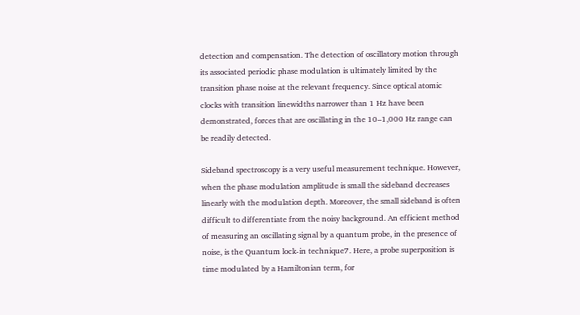detection and compensation. The detection of oscillatory motion through its associated periodic phase modulation is ultimately limited by the transition phase noise at the relevant frequency. Since optical atomic clocks with transition linewidths narrower than 1 Hz have been demonstrated, forces that are oscillating in the 10–1,000 Hz range can be readily detected.

Sideband spectroscopy is a very useful measurement technique. However, when the phase modulation amplitude is small the sideband decreases linearly with the modulation depth. Moreover, the small sideband is often difficult to differentiate from the noisy background. An efficient method of measuring an oscillating signal by a quantum probe, in the presence of noise, is the Quantum lock-in technique7. Here, a probe superposition is time modulated by a Hamiltonian term, for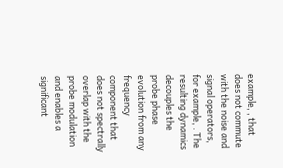example, , that does not commute with the noise and signal operators, for example, . The resulting dynamics decouples the probe phase evolution from any frequency component that does not spectrally overlap with the probe modulation and enables a significant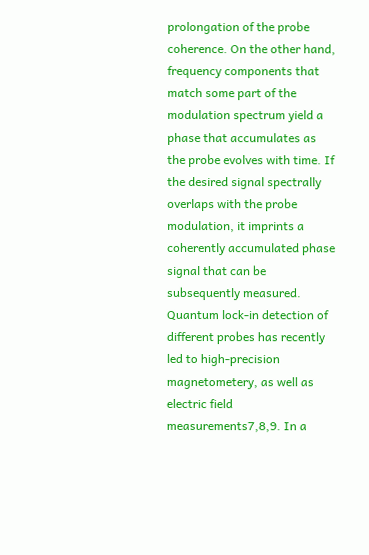prolongation of the probe coherence. On the other hand, frequency components that match some part of the modulation spectrum yield a phase that accumulates as the probe evolves with time. If the desired signal spectrally overlaps with the probe modulation, it imprints a coherently accumulated phase signal that can be subsequently measured. Quantum lock-in detection of different probes has recently led to high-precision magnetometery, as well as electric field measurements7,8,9. In a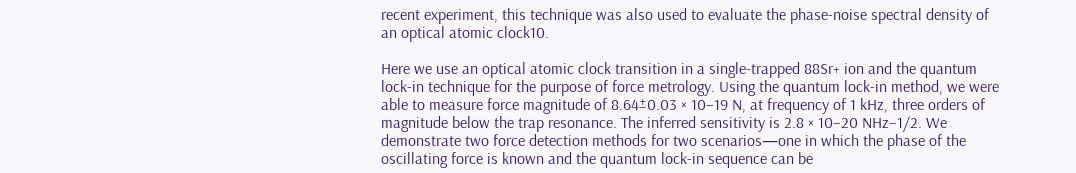recent experiment, this technique was also used to evaluate the phase-noise spectral density of an optical atomic clock10.

Here we use an optical atomic clock transition in a single-trapped 88Sr+ ion and the quantum lock-in technique for the purpose of force metrology. Using the quantum lock-in method, we were able to measure force magnitude of 8.64±0.03 × 10−19 N, at frequency of 1 kHz, three orders of magnitude below the trap resonance. The inferred sensitivity is 2.8 × 10−20 NHz−1/2. We demonstrate two force detection methods for two scenarios—one in which the phase of the oscillating force is known and the quantum lock-in sequence can be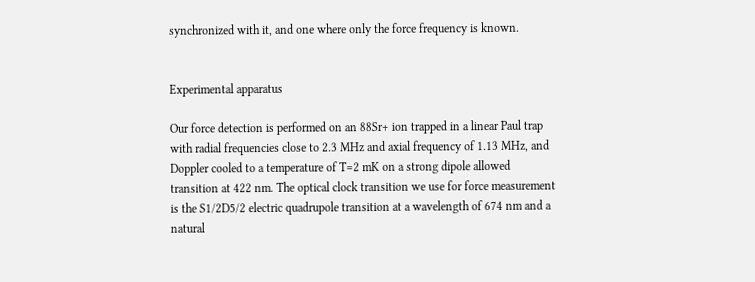synchronized with it, and one where only the force frequency is known.


Experimental apparatus

Our force detection is performed on an 88Sr+ ion trapped in a linear Paul trap with radial frequencies close to 2.3 MHz and axial frequency of 1.13 MHz, and Doppler cooled to a temperature of T=2 mK on a strong dipole allowed transition at 422 nm. The optical clock transition we use for force measurement is the S1/2D5/2 electric quadrupole transition at a wavelength of 674 nm and a natural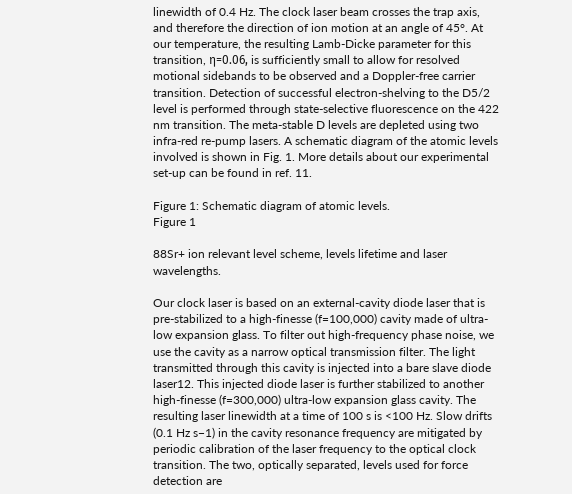linewidth of 0.4 Hz. The clock laser beam crosses the trap axis, and therefore the direction of ion motion at an angle of 45°. At our temperature, the resulting Lamb-Dicke parameter for this transition, η=0.06, is sufficiently small to allow for resolved motional sidebands to be observed and a Doppler-free carrier transition. Detection of successful electron-shelving to the D5/2 level is performed through state-selective fluorescence on the 422 nm transition. The meta-stable D levels are depleted using two infra-red re-pump lasers. A schematic diagram of the atomic levels involved is shown in Fig. 1. More details about our experimental set-up can be found in ref. 11.

Figure 1: Schematic diagram of atomic levels.
Figure 1

88Sr+ ion relevant level scheme, levels lifetime and laser wavelengths.

Our clock laser is based on an external-cavity diode laser that is pre-stabilized to a high-finesse (f=100,000) cavity made of ultra-low expansion glass. To filter out high-frequency phase noise, we use the cavity as a narrow optical transmission filter. The light transmitted through this cavity is injected into a bare slave diode laser12. This injected diode laser is further stabilized to another high-finesse (f=300,000) ultra-low expansion glass cavity. The resulting laser linewidth at a time of 100 s is <100 Hz. Slow drifts (0.1 Hz s−1) in the cavity resonance frequency are mitigated by periodic calibration of the laser frequency to the optical clock transition. The two, optically separated, levels used for force detection are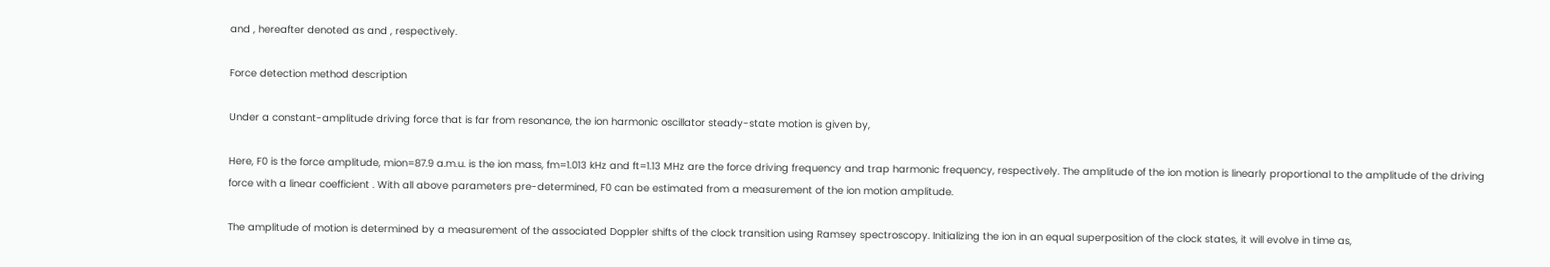and , hereafter denoted as and , respectively.

Force detection method description

Under a constant-amplitude driving force that is far from resonance, the ion harmonic oscillator steady-state motion is given by,

Here, F0 is the force amplitude, mion=87.9 a.m.u. is the ion mass, fm=1.013 kHz and ft=1.13 MHz are the force driving frequency and trap harmonic frequency, respectively. The amplitude of the ion motion is linearly proportional to the amplitude of the driving force with a linear coefficient . With all above parameters pre-determined, F0 can be estimated from a measurement of the ion motion amplitude.

The amplitude of motion is determined by a measurement of the associated Doppler shifts of the clock transition using Ramsey spectroscopy. Initializing the ion in an equal superposition of the clock states, it will evolve in time as,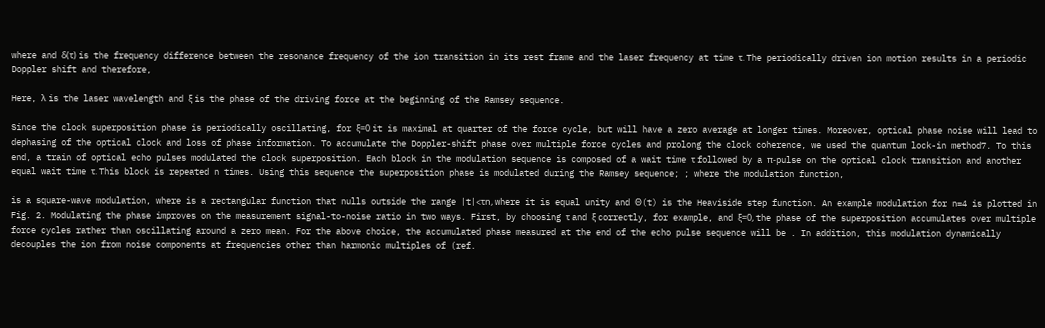where and δ(τ) is the frequency difference between the resonance frequency of the ion transition in its rest frame and the laser frequency at time τ. The periodically driven ion motion results in a periodic Doppler shift and therefore,

Here, λ is the laser wavelength and ξ is the phase of the driving force at the beginning of the Ramsey sequence.

Since the clock superposition phase is periodically oscillating, for ξ=0 it is maximal at quarter of the force cycle, but will have a zero average at longer times. Moreover, optical phase noise will lead to dephasing of the optical clock and loss of phase information. To accumulate the Doppler-shift phase over multiple force cycles and prolong the clock coherence, we used the quantum lock-in method7. To this end, a train of optical echo pulses modulated the clock superposition. Each block in the modulation sequence is composed of a wait time τ followed by a π-pulse on the optical clock transition and another equal wait time τ. This block is repeated n times. Using this sequence the superposition phase is modulated during the Ramsey sequence; ; where the modulation function,

is a square-wave modulation, where is a rectangular function that nulls outside the range |t|<τn, where it is equal unity and Θ(t) is the Heaviside step function. An example modulation for n=4 is plotted in Fig. 2. Modulating the phase improves on the measurement signal-to-noise ratio in two ways. First, by choosing τ and ξ correctly, for example, and ξ=0, the phase of the superposition accumulates over multiple force cycles rather than oscillating around a zero mean. For the above choice, the accumulated phase measured at the end of the echo pulse sequence will be . In addition, this modulation dynamically decouples the ion from noise components at frequencies other than harmonic multiples of (ref.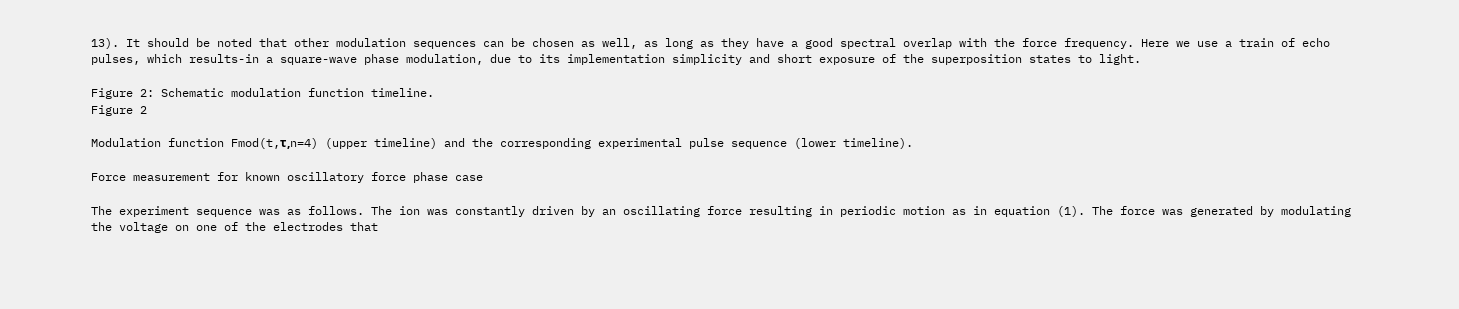13). It should be noted that other modulation sequences can be chosen as well, as long as they have a good spectral overlap with the force frequency. Here we use a train of echo pulses, which results-in a square-wave phase modulation, due to its implementation simplicity and short exposure of the superposition states to light.

Figure 2: Schematic modulation function timeline.
Figure 2

Modulation function Fmod(t,τ,n=4) (upper timeline) and the corresponding experimental pulse sequence (lower timeline).

Force measurement for known oscillatory force phase case

The experiment sequence was as follows. The ion was constantly driven by an oscillating force resulting in periodic motion as in equation (1). The force was generated by modulating the voltage on one of the electrodes that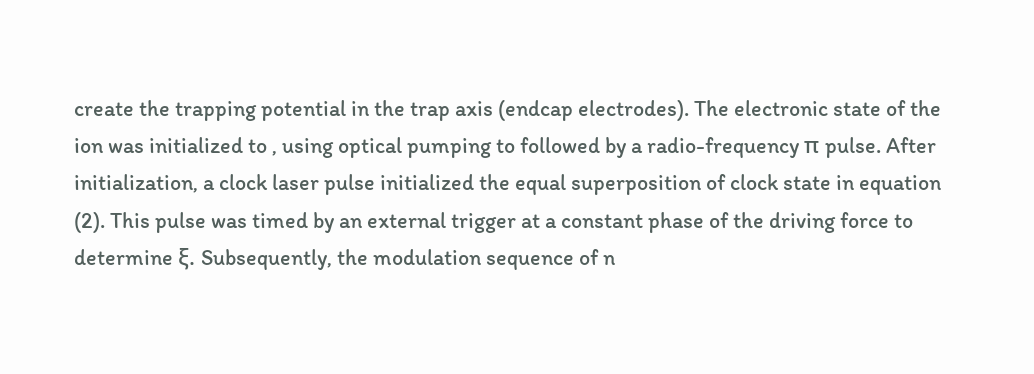create the trapping potential in the trap axis (endcap electrodes). The electronic state of the ion was initialized to , using optical pumping to followed by a radio-frequency π pulse. After initialization, a clock laser pulse initialized the equal superposition of clock state in equation (2). This pulse was timed by an external trigger at a constant phase of the driving force to determine ξ. Subsequently, the modulation sequence of n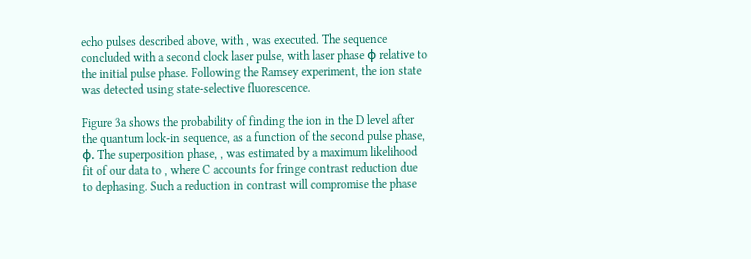echo pulses described above, with , was executed. The sequence concluded with a second clock laser pulse, with laser phase φ relative to the initial pulse phase. Following the Ramsey experiment, the ion state was detected using state-selective fluorescence.

Figure 3a shows the probability of finding the ion in the D level after the quantum lock-in sequence, as a function of the second pulse phase, φ. The superposition phase, , was estimated by a maximum likelihood fit of our data to , where C accounts for fringe contrast reduction due to dephasing. Such a reduction in contrast will compromise the phase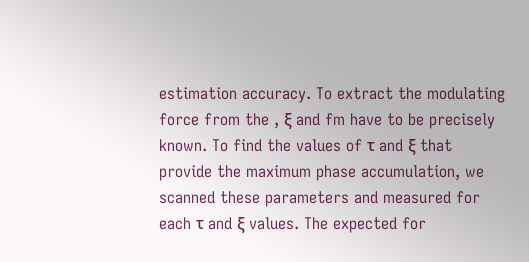estimation accuracy. To extract the modulating force from the , ξ and fm have to be precisely known. To find the values of τ and ξ that provide the maximum phase accumulation, we scanned these parameters and measured for each τ and ξ values. The expected for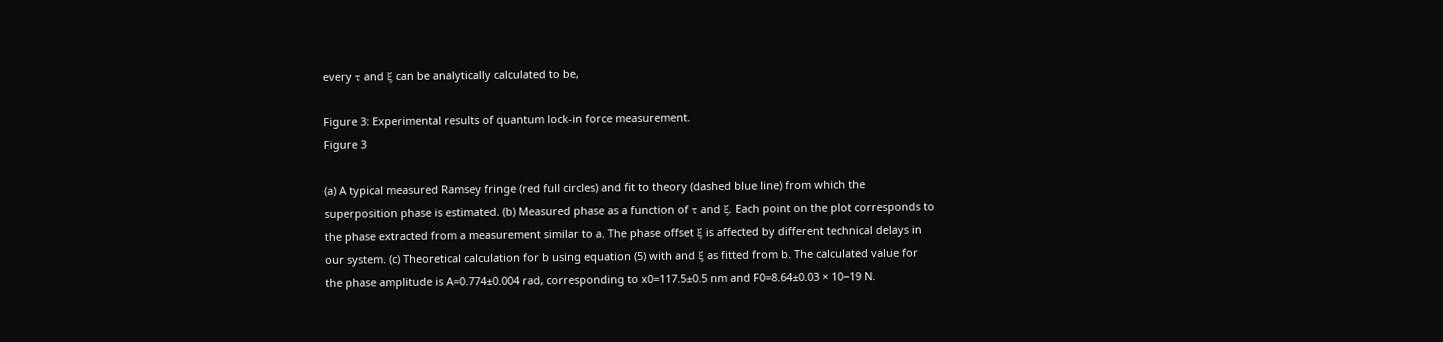every τ and ξ can be analytically calculated to be,

Figure 3: Experimental results of quantum lock-in force measurement.
Figure 3

(a) A typical measured Ramsey fringe (red full circles) and fit to theory (dashed blue line) from which the superposition phase is estimated. (b) Measured phase as a function of τ and ξ. Each point on the plot corresponds to the phase extracted from a measurement similar to a. The phase offset ξ is affected by different technical delays in our system. (c) Theoretical calculation for b using equation (5) with and ξ as fitted from b. The calculated value for the phase amplitude is A=0.774±0.004 rad, corresponding to x0=117.5±0.5 nm and F0=8.64±0.03 × 10−19 N.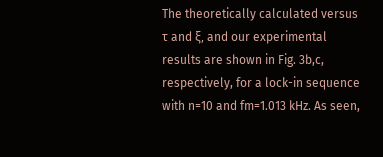The theoretically calculated versus τ and ξ, and our experimental results are shown in Fig. 3b,c, respectively, for a lock-in sequence with n=10 and fm=1.013 kHz. As seen,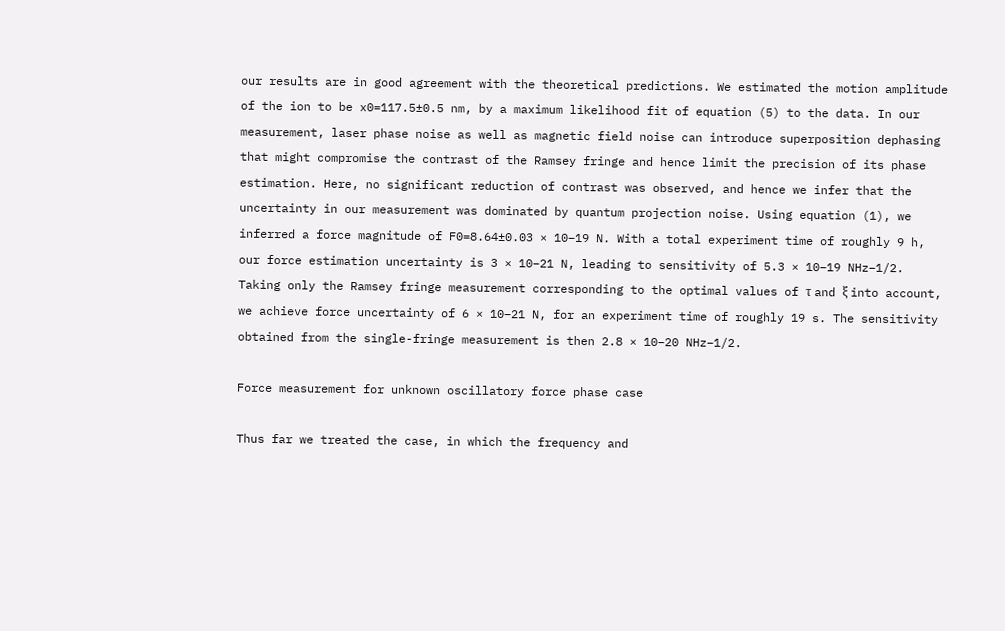our results are in good agreement with the theoretical predictions. We estimated the motion amplitude of the ion to be x0=117.5±0.5 nm, by a maximum likelihood fit of equation (5) to the data. In our measurement, laser phase noise as well as magnetic field noise can introduce superposition dephasing that might compromise the contrast of the Ramsey fringe and hence limit the precision of its phase estimation. Here, no significant reduction of contrast was observed, and hence we infer that the uncertainty in our measurement was dominated by quantum projection noise. Using equation (1), we inferred a force magnitude of F0=8.64±0.03 × 10−19 N. With a total experiment time of roughly 9 h, our force estimation uncertainty is 3 × 10−21 N, leading to sensitivity of 5.3 × 10−19 NHz−1/2. Taking only the Ramsey fringe measurement corresponding to the optimal values of τ and ξ into account, we achieve force uncertainty of 6 × 10−21 N, for an experiment time of roughly 19 s. The sensitivity obtained from the single-fringe measurement is then 2.8 × 10−20 NHz−1/2.

Force measurement for unknown oscillatory force phase case

Thus far we treated the case, in which the frequency and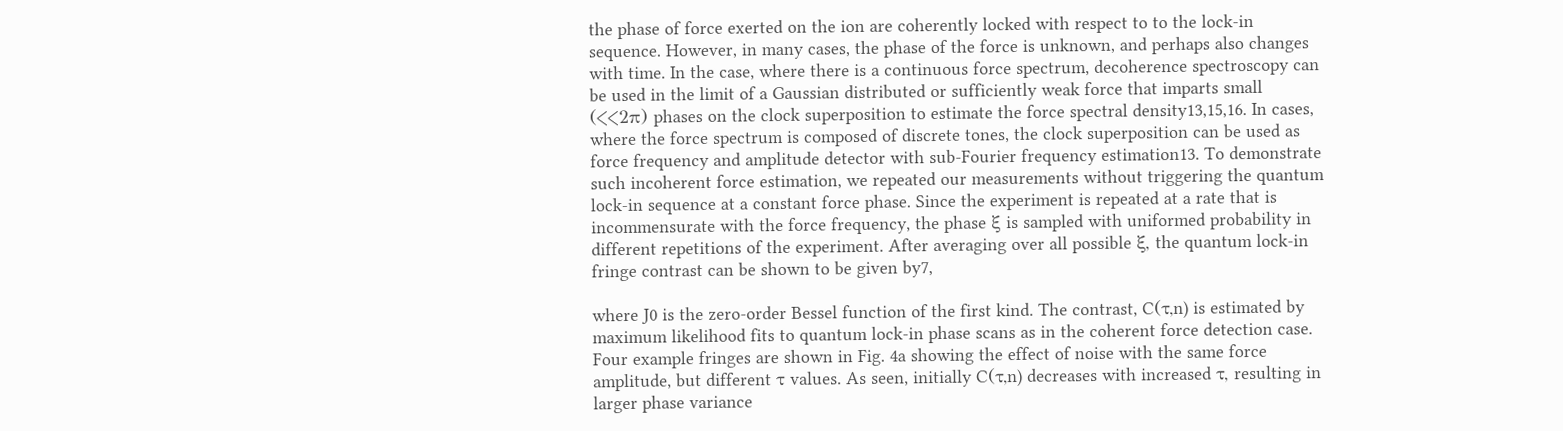the phase of force exerted on the ion are coherently locked with respect to to the lock-in sequence. However, in many cases, the phase of the force is unknown, and perhaps also changes with time. In the case, where there is a continuous force spectrum, decoherence spectroscopy can be used in the limit of a Gaussian distributed or sufficiently weak force that imparts small (<<2π) phases on the clock superposition to estimate the force spectral density13,15,16. In cases, where the force spectrum is composed of discrete tones, the clock superposition can be used as force frequency and amplitude detector with sub-Fourier frequency estimation13. To demonstrate such incoherent force estimation, we repeated our measurements without triggering the quantum lock-in sequence at a constant force phase. Since the experiment is repeated at a rate that is incommensurate with the force frequency, the phase ξ is sampled with uniformed probability in different repetitions of the experiment. After averaging over all possible ξ, the quantum lock-in fringe contrast can be shown to be given by7,

where J0 is the zero-order Bessel function of the first kind. The contrast, C(τ,n) is estimated by maximum likelihood fits to quantum lock-in phase scans as in the coherent force detection case. Four example fringes are shown in Fig. 4a showing the effect of noise with the same force amplitude, but different τ values. As seen, initially C(τ,n) decreases with increased τ, resulting in larger phase variance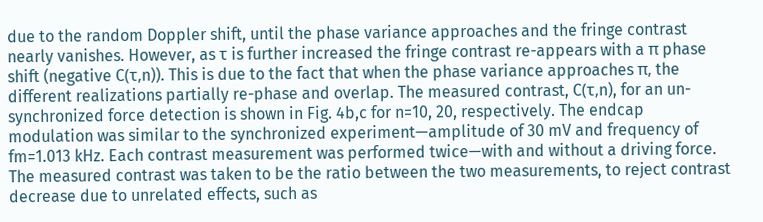due to the random Doppler shift, until the phase variance approaches and the fringe contrast nearly vanishes. However, as τ is further increased the fringe contrast re-appears with a π phase shift (negative C(τ,n)). This is due to the fact that when the phase variance approaches π, the different realizations partially re-phase and overlap. The measured contrast, C(τ,n), for an un-synchronized force detection is shown in Fig. 4b,c for n=10, 20, respectively. The endcap modulation was similar to the synchronized experiment—amplitude of 30 mV and frequency of fm=1.013 kHz. Each contrast measurement was performed twice—with and without a driving force. The measured contrast was taken to be the ratio between the two measurements, to reject contrast decrease due to unrelated effects, such as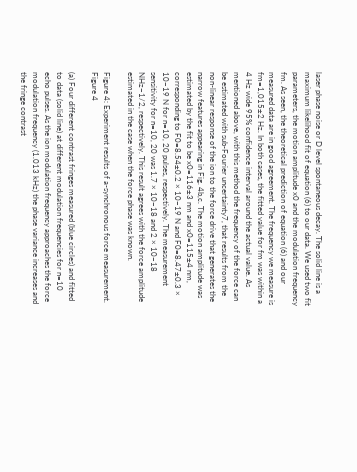laser phase noise or D level spontaneous decay. The solid line is a maximum likelihood fit of equation (6) to our data. We used two fit parameters, the motion amplitude x0 and the modulation frequency fm. As seen, the theoretical prediction of equation (6) and our measured data are in good agreement. The frequency we measure is fm=1,015±2 Hz. In both cases, the fitted value for fm was within a 4 Hz wide 95% confidence interval around the actual value. As mentioned above, with this method the frequency of the force can be estimated with sub-Fourier uncertainty7, that results from the non-linear response of the ion to the force drive that generates the narrow features appearing in Fig. 4b,c. The motion amplitude was estimated by the fit to be x0=116±3 nm and x0=115±4 nm, corresponding to F0=8.54±0.2 × 10−19 N and F0=8.47±0.3 × 10−19 N for n=10, 20 pulses, respectively. The measurement sensitivity for n=10, 20 was 1.7 × 10−18 and 2 × 10−18 NHz−1/2, respectively. This result agrees with the force amplitude estimated in the case when the force phase was known.

Figure 4: Experiment results of a-synchronous force measurement.
Figure 4

(a) Four different contrast fringes measured (blue circles) and fitted to data (solid line) at different modulation frequencies for n=10 echo pulses. As the ion modulation frequency approaches the force modulation frequency (1.013 kHz) the phase variance increases and the fringe contrast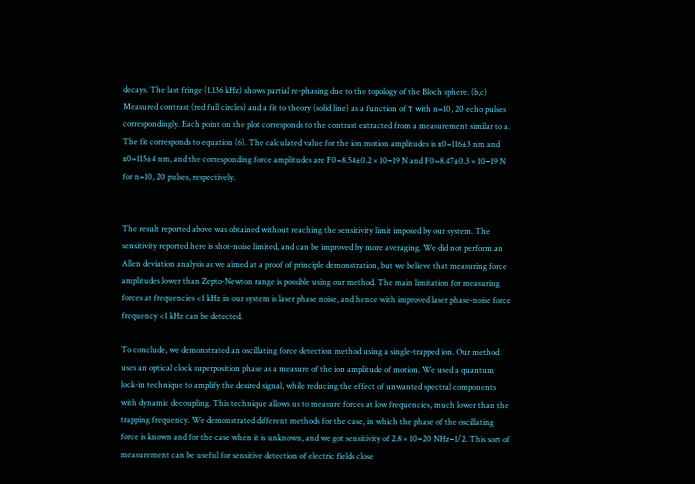decays. The last fringe (1.136 kHz) shows partial re-phasing due to the topology of the Bloch sphere. (b,c) Measured contrast (red full circles) and a fit to theory (solid line) as a function of τ with n=10, 20 echo pulses correspondingly. Each point on the plot corresponds to the contrast extracted from a measurement similar to a. The fit corresponds to equation (6). The calculated value for the ion motion amplitudes is x0=116±3 nm and x0=115±4 nm, and the corresponding force amplitudes are F0=8.54±0.2 × 10−19 N and F0=8.47±0.3 × 10−19 N for n=10, 20 pulses, respectively.


The result reported above was obtained without reaching the sensitivity limit imposed by our system. The sensitivity reported here is shot-noise limited, and can be improved by more averaging. We did not perform an Allen deviation analysis as we aimed at a proof of principle demonstration, but we believe that measuring force amplitudes lower than Zepto-Newton range is possible using our method. The main limitation for measuring forces at frequencies <1 kHz in our system is laser phase noise, and hence with improved laser phase-noise force frequency <1 kHz can be detected.

To conclude, we demonstrated an oscillating force detection method using a single-trapped ion. Our method uses an optical clock superposition phase as a measure of the ion amplitude of motion. We used a quantum lock-in technique to amplify the desired signal, while reducing the effect of unwanted spectral components with dynamic decoupling. This technique allows us to measure forces at low frequencies, much lower than the trapping frequency. We demonstrated different methods for the case, in which the phase of the oscillating force is known and for the case when it is unknown, and we got sensitivity of 2.8 × 10−20 NHz−1/2. This sort of measurement can be useful for sensitive detection of electric fields close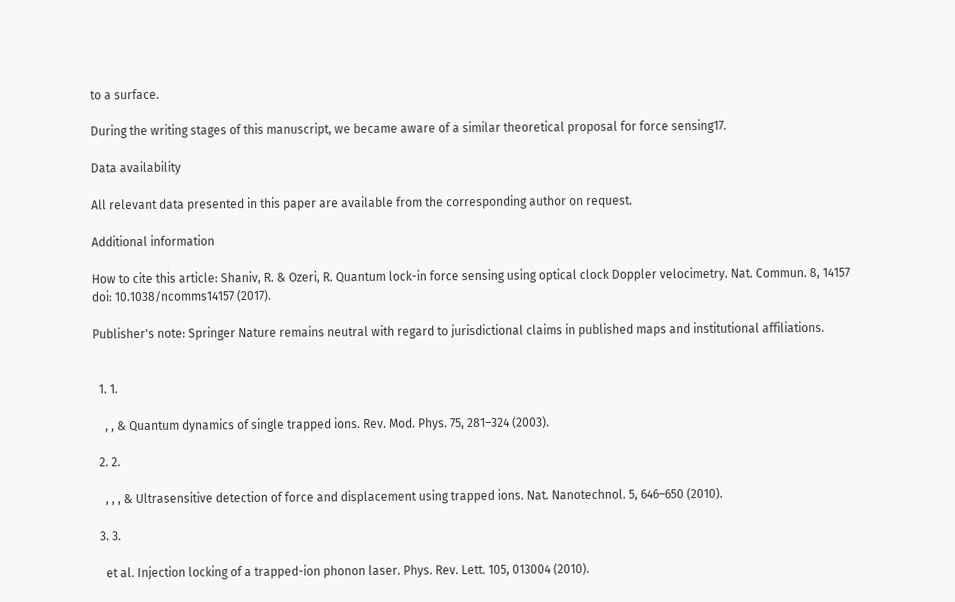to a surface.

During the writing stages of this manuscript, we became aware of a similar theoretical proposal for force sensing17.

Data availability

All relevant data presented in this paper are available from the corresponding author on request.

Additional information

How to cite this article: Shaniv, R. & Ozeri, R. Quantum lock-in force sensing using optical clock Doppler velocimetry. Nat. Commun. 8, 14157 doi: 10.1038/ncomms14157 (2017).

Publisher's note: Springer Nature remains neutral with regard to jurisdictional claims in published maps and institutional affiliations.


  1. 1.

    , , & Quantum dynamics of single trapped ions. Rev. Mod. Phys. 75, 281–324 (2003).

  2. 2.

    , , , & Ultrasensitive detection of force and displacement using trapped ions. Nat. Nanotechnol. 5, 646–650 (2010).

  3. 3.

    et al. Injection locking of a trapped-ion phonon laser. Phys. Rev. Lett. 105, 013004 (2010).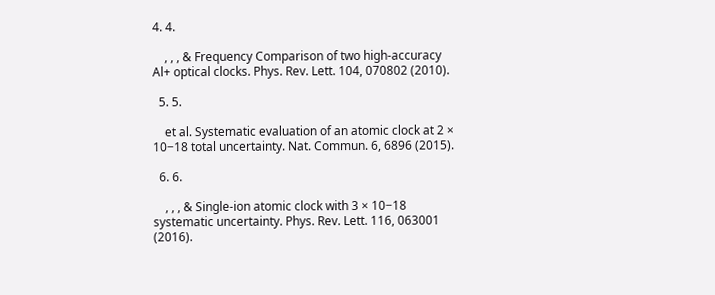4. 4.

    , , , & Frequency Comparison of two high-accuracy Al+ optical clocks. Phys. Rev. Lett. 104, 070802 (2010).

  5. 5.

    et al. Systematic evaluation of an atomic clock at 2 × 10−18 total uncertainty. Nat. Commun. 6, 6896 (2015).

  6. 6.

    , , , & Single-ion atomic clock with 3 × 10−18 systematic uncertainty. Phys. Rev. Lett. 116, 063001 (2016).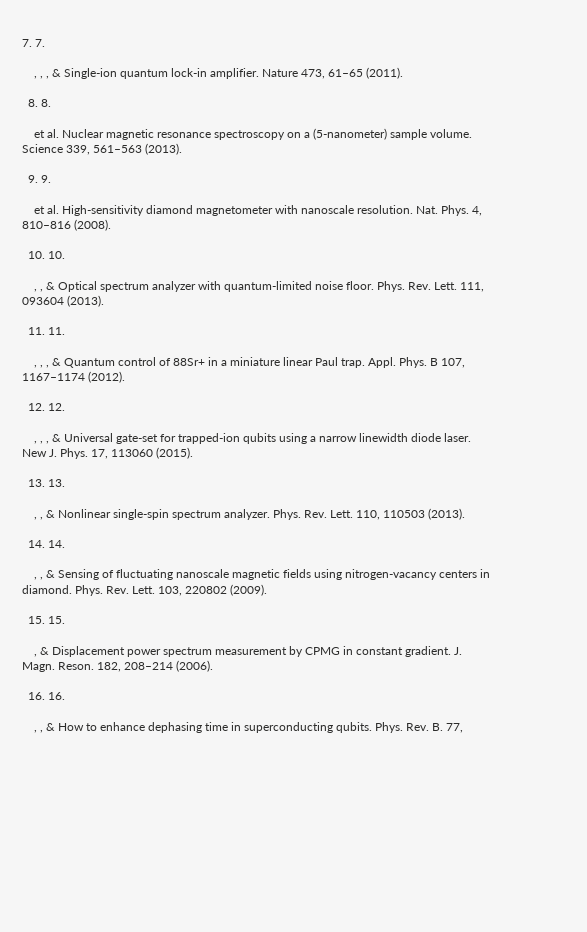7. 7.

    , , , & Single-ion quantum lock-in amplifier. Nature 473, 61–65 (2011).

  8. 8.

    et al. Nuclear magnetic resonance spectroscopy on a (5-nanometer) sample volume. Science 339, 561–563 (2013).

  9. 9.

    et al. High-sensitivity diamond magnetometer with nanoscale resolution. Nat. Phys. 4, 810–816 (2008).

  10. 10.

    , , & Optical spectrum analyzer with quantum-limited noise floor. Phys. Rev. Lett. 111, 093604 (2013).

  11. 11.

    , , , & Quantum control of 88Sr+ in a miniature linear Paul trap. Appl. Phys. B 107, 1167–1174 (2012).

  12. 12.

    , , , & Universal gate-set for trapped-ion qubits using a narrow linewidth diode laser. New J. Phys. 17, 113060 (2015).

  13. 13.

    , , & Nonlinear single-spin spectrum analyzer. Phys. Rev. Lett. 110, 110503 (2013).

  14. 14.

    , , & Sensing of fluctuating nanoscale magnetic fields using nitrogen-vacancy centers in diamond. Phys. Rev. Lett. 103, 220802 (2009).

  15. 15.

    , & Displacement power spectrum measurement by CPMG in constant gradient. J. Magn. Reson. 182, 208–214 (2006).

  16. 16.

    , , & How to enhance dephasing time in superconducting qubits. Phys. Rev. B. 77,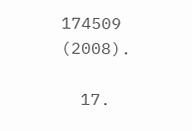174509 (2008).

  17.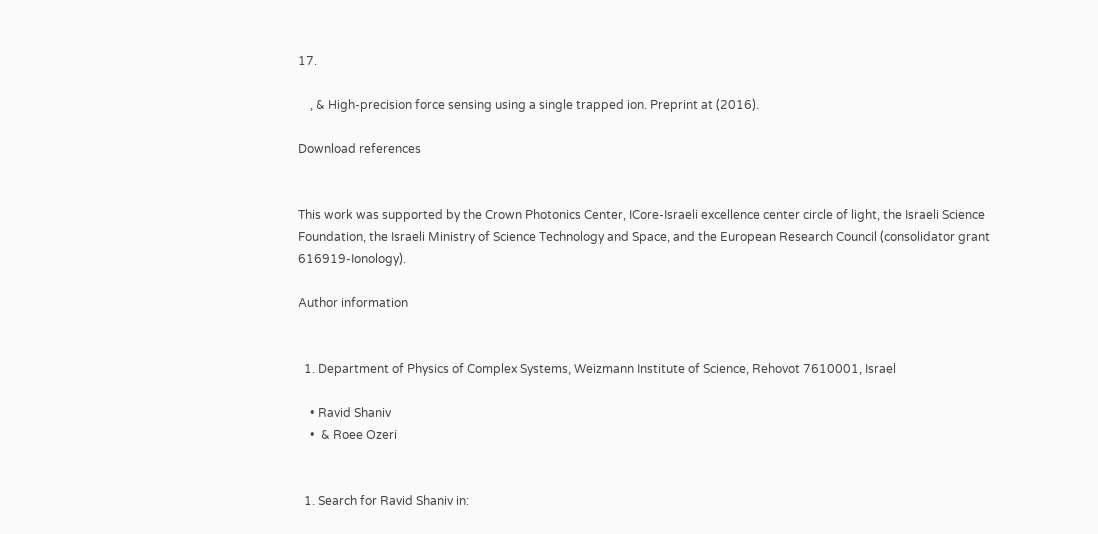17.

    , & High-precision force sensing using a single trapped ion. Preprint at (2016).

Download references


This work was supported by the Crown Photonics Center, ICore-Israeli excellence center circle of light, the Israeli Science Foundation, the Israeli Ministry of Science Technology and Space, and the European Research Council (consolidator grant 616919-Ionology).

Author information


  1. Department of Physics of Complex Systems, Weizmann Institute of Science, Rehovot 7610001, Israel

    • Ravid Shaniv
    •  & Roee Ozeri


  1. Search for Ravid Shaniv in: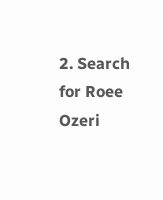2. Search for Roee Ozeri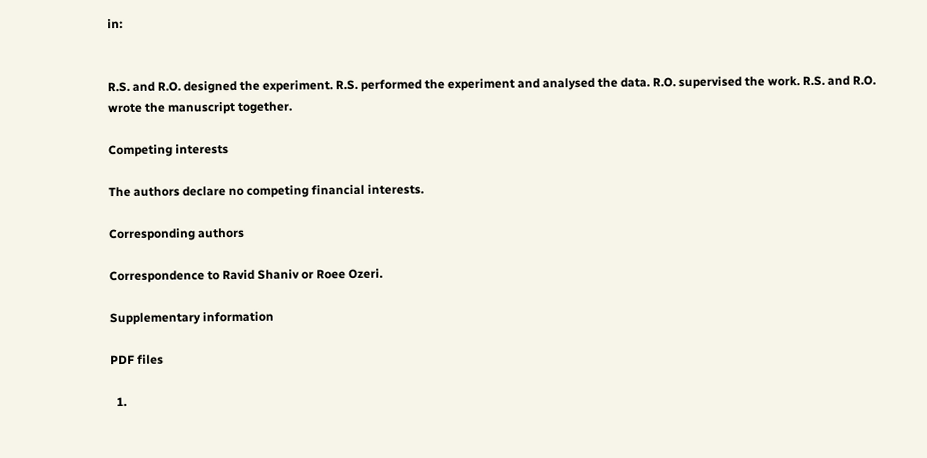in:


R.S. and R.O. designed the experiment. R.S. performed the experiment and analysed the data. R.O. supervised the work. R.S. and R.O. wrote the manuscript together.

Competing interests

The authors declare no competing financial interests.

Corresponding authors

Correspondence to Ravid Shaniv or Roee Ozeri.

Supplementary information

PDF files

  1.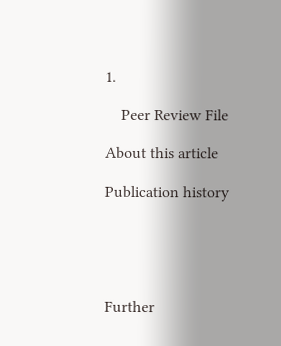1.

    Peer Review File

About this article

Publication history





Further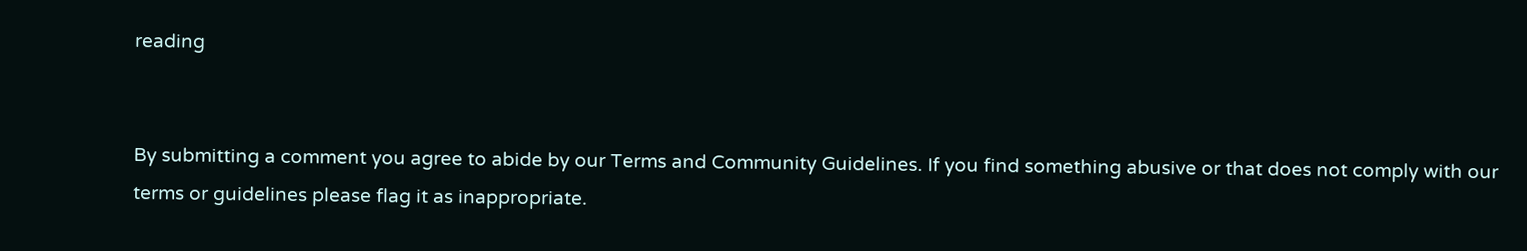reading


By submitting a comment you agree to abide by our Terms and Community Guidelines. If you find something abusive or that does not comply with our terms or guidelines please flag it as inappropriate.